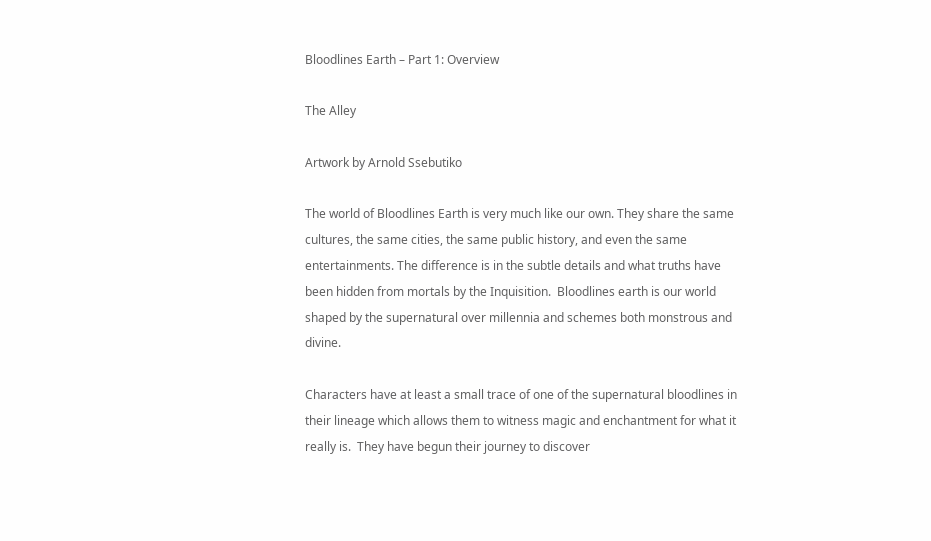Bloodlines Earth – Part 1: Overview

The Alley

Artwork by Arnold Ssebutiko

The world of Bloodlines Earth is very much like our own. They share the same cultures, the same cities, the same public history, and even the same entertainments. The difference is in the subtle details and what truths have been hidden from mortals by the Inquisition.  Bloodlines earth is our world shaped by the supernatural over millennia and schemes both monstrous and divine.

Characters have at least a small trace of one of the supernatural bloodlines in their lineage which allows them to witness magic and enchantment for what it really is.  They have begun their journey to discover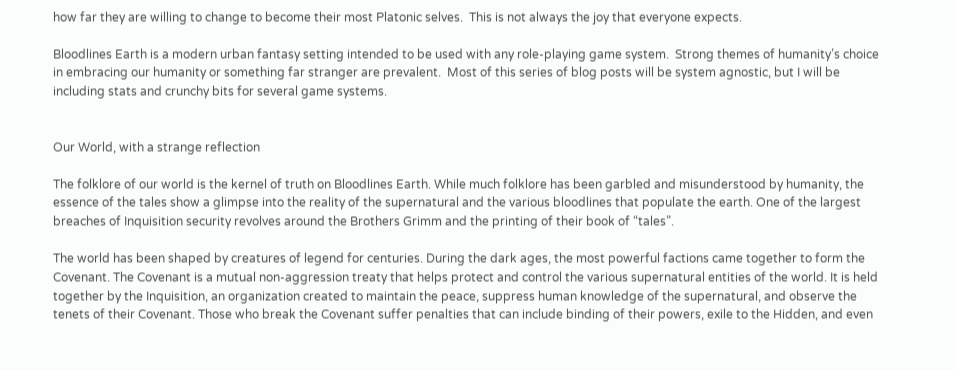how far they are willing to change to become their most Platonic selves.  This is not always the joy that everyone expects.

Bloodlines Earth is a modern urban fantasy setting intended to be used with any role-playing game system.  Strong themes of humanity’s choice in embracing our humanity or something far stranger are prevalent.  Most of this series of blog posts will be system agnostic, but I will be including stats and crunchy bits for several game systems.


Our World, with a strange reflection

The folklore of our world is the kernel of truth on Bloodlines Earth. While much folklore has been garbled and misunderstood by humanity, the essence of the tales show a glimpse into the reality of the supernatural and the various bloodlines that populate the earth. One of the largest breaches of Inquisition security revolves around the Brothers Grimm and the printing of their book of “tales”.

The world has been shaped by creatures of legend for centuries. During the dark ages, the most powerful factions came together to form the Covenant. The Covenant is a mutual non-aggression treaty that helps protect and control the various supernatural entities of the world. It is held together by the Inquisition, an organization created to maintain the peace, suppress human knowledge of the supernatural, and observe the tenets of their Covenant. Those who break the Covenant suffer penalties that can include binding of their powers, exile to the Hidden, and even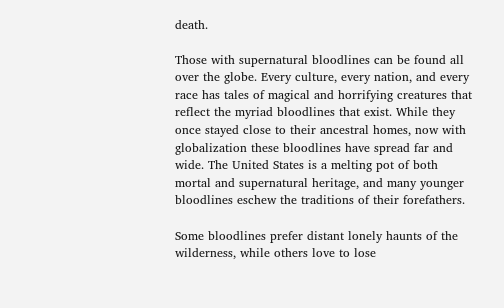death.

Those with supernatural bloodlines can be found all over the globe. Every culture, every nation, and every race has tales of magical and horrifying creatures that reflect the myriad bloodlines that exist. While they once stayed close to their ancestral homes, now with globalization these bloodlines have spread far and wide. The United States is a melting pot of both mortal and supernatural heritage, and many younger bloodlines eschew the traditions of their forefathers.

Some bloodlines prefer distant lonely haunts of the wilderness, while others love to lose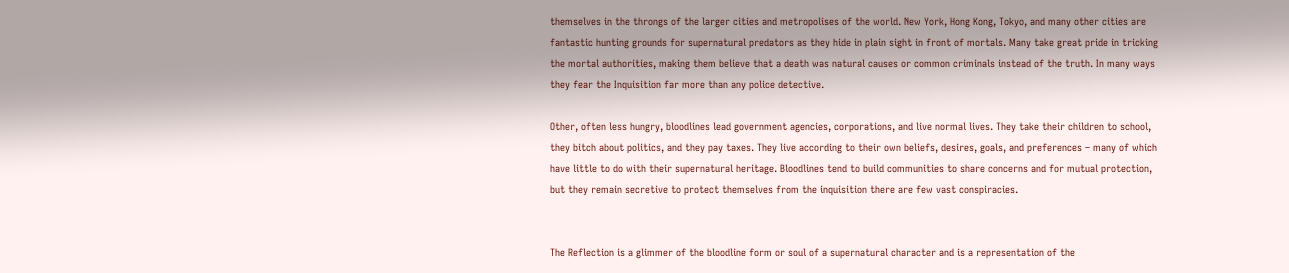themselves in the throngs of the larger cities and metropolises of the world. New York, Hong Kong, Tokyo, and many other cities are fantastic hunting grounds for supernatural predators as they hide in plain sight in front of mortals. Many take great pride in tricking the mortal authorities, making them believe that a death was natural causes or common criminals instead of the truth. In many ways they fear the Inquisition far more than any police detective.

Other, often less hungry, bloodlines lead government agencies, corporations, and live normal lives. They take their children to school, they bitch about politics, and they pay taxes. They live according to their own beliefs, desires, goals, and preferences – many of which have little to do with their supernatural heritage. Bloodlines tend to build communities to share concerns and for mutual protection, but they remain secretive to protect themselves from the inquisition there are few vast conspiracies.


The Reflection is a glimmer of the bloodline form or soul of a supernatural character and is a representation of the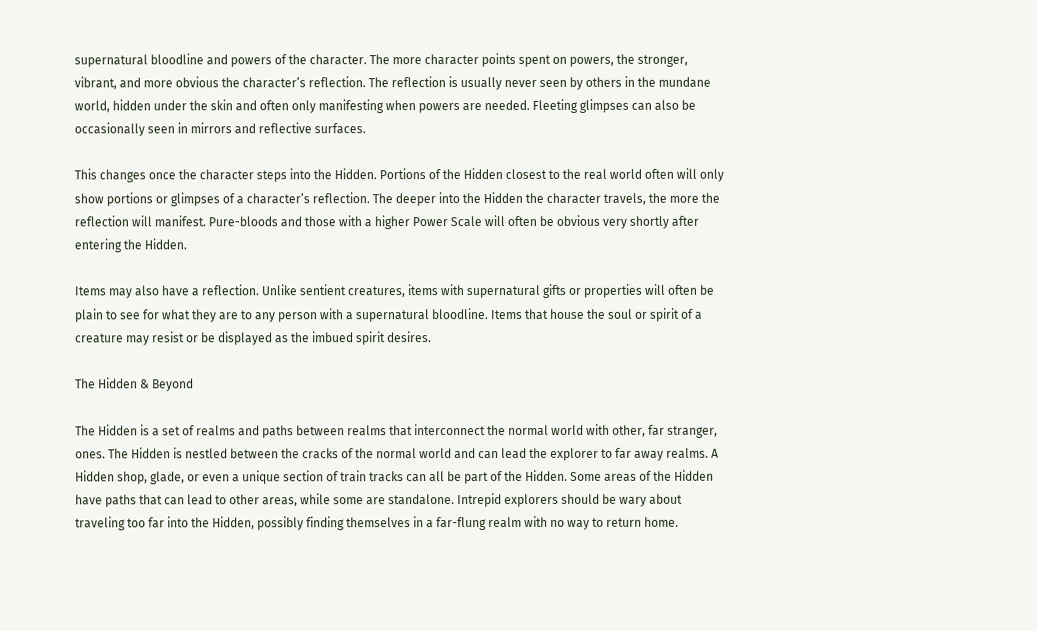supernatural bloodline and powers of the character. The more character points spent on powers, the stronger, vibrant, and more obvious the character’s reflection. The reflection is usually never seen by others in the mundane world, hidden under the skin and often only manifesting when powers are needed. Fleeting glimpses can also be occasionally seen in mirrors and reflective surfaces.

This changes once the character steps into the Hidden. Portions of the Hidden closest to the real world often will only show portions or glimpses of a character’s reflection. The deeper into the Hidden the character travels, the more the reflection will manifest. Pure-bloods and those with a higher Power Scale will often be obvious very shortly after entering the Hidden.

Items may also have a reflection. Unlike sentient creatures, items with supernatural gifts or properties will often be plain to see for what they are to any person with a supernatural bloodline. Items that house the soul or spirit of a creature may resist or be displayed as the imbued spirit desires.

The Hidden & Beyond

The Hidden is a set of realms and paths between realms that interconnect the normal world with other, far stranger, ones. The Hidden is nestled between the cracks of the normal world and can lead the explorer to far away realms. A Hidden shop, glade, or even a unique section of train tracks can all be part of the Hidden. Some areas of the Hidden have paths that can lead to other areas, while some are standalone. Intrepid explorers should be wary about traveling too far into the Hidden, possibly finding themselves in a far-flung realm with no way to return home.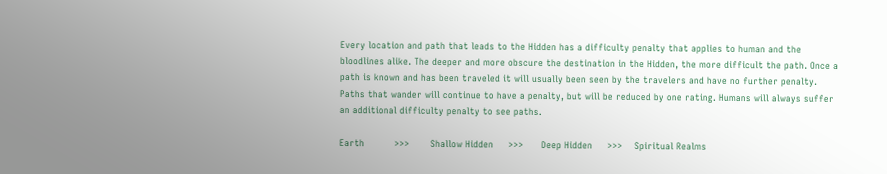Every location and path that leads to the Hidden has a difficulty penalty that applies to human and the bloodlines alike. The deeper and more obscure the destination in the Hidden, the more difficult the path. Once a path is known and has been traveled it will usually been seen by the travelers and have no further penalty. Paths that wander will continue to have a penalty, but will be reduced by one rating. Humans will always suffer an additional difficulty penalty to see paths.

Earth          >>>       Shallow Hidden     >>>      Deep Hidden     >>>    Spiritual Realms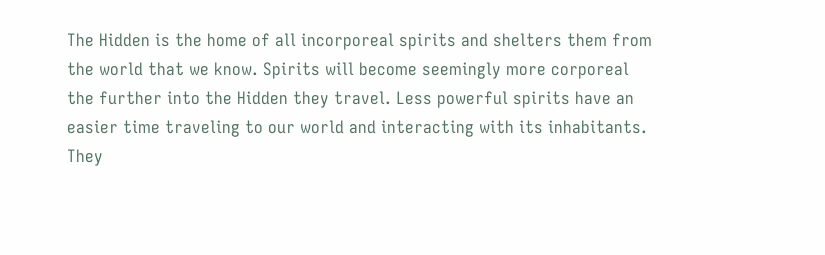The Hidden is the home of all incorporeal spirits and shelters them from the world that we know. Spirits will become seemingly more corporeal the further into the Hidden they travel. Less powerful spirits have an easier time traveling to our world and interacting with its inhabitants. They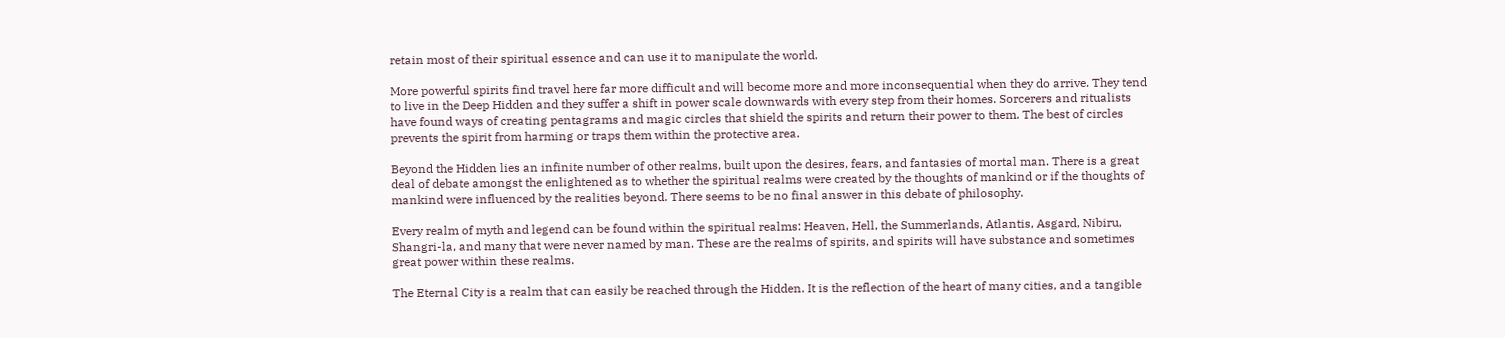retain most of their spiritual essence and can use it to manipulate the world.

More powerful spirits find travel here far more difficult and will become more and more inconsequential when they do arrive. They tend to live in the Deep Hidden and they suffer a shift in power scale downwards with every step from their homes. Sorcerers and ritualists have found ways of creating pentagrams and magic circles that shield the spirits and return their power to them. The best of circles prevents the spirit from harming or traps them within the protective area.

Beyond the Hidden lies an infinite number of other realms, built upon the desires, fears, and fantasies of mortal man. There is a great deal of debate amongst the enlightened as to whether the spiritual realms were created by the thoughts of mankind or if the thoughts of mankind were influenced by the realities beyond. There seems to be no final answer in this debate of philosophy.

Every realm of myth and legend can be found within the spiritual realms: Heaven, Hell, the Summerlands, Atlantis, Asgard, Nibiru, Shangri-la, and many that were never named by man. These are the realms of spirits, and spirits will have substance and sometimes great power within these realms.

The Eternal City is a realm that can easily be reached through the Hidden. It is the reflection of the heart of many cities, and a tangible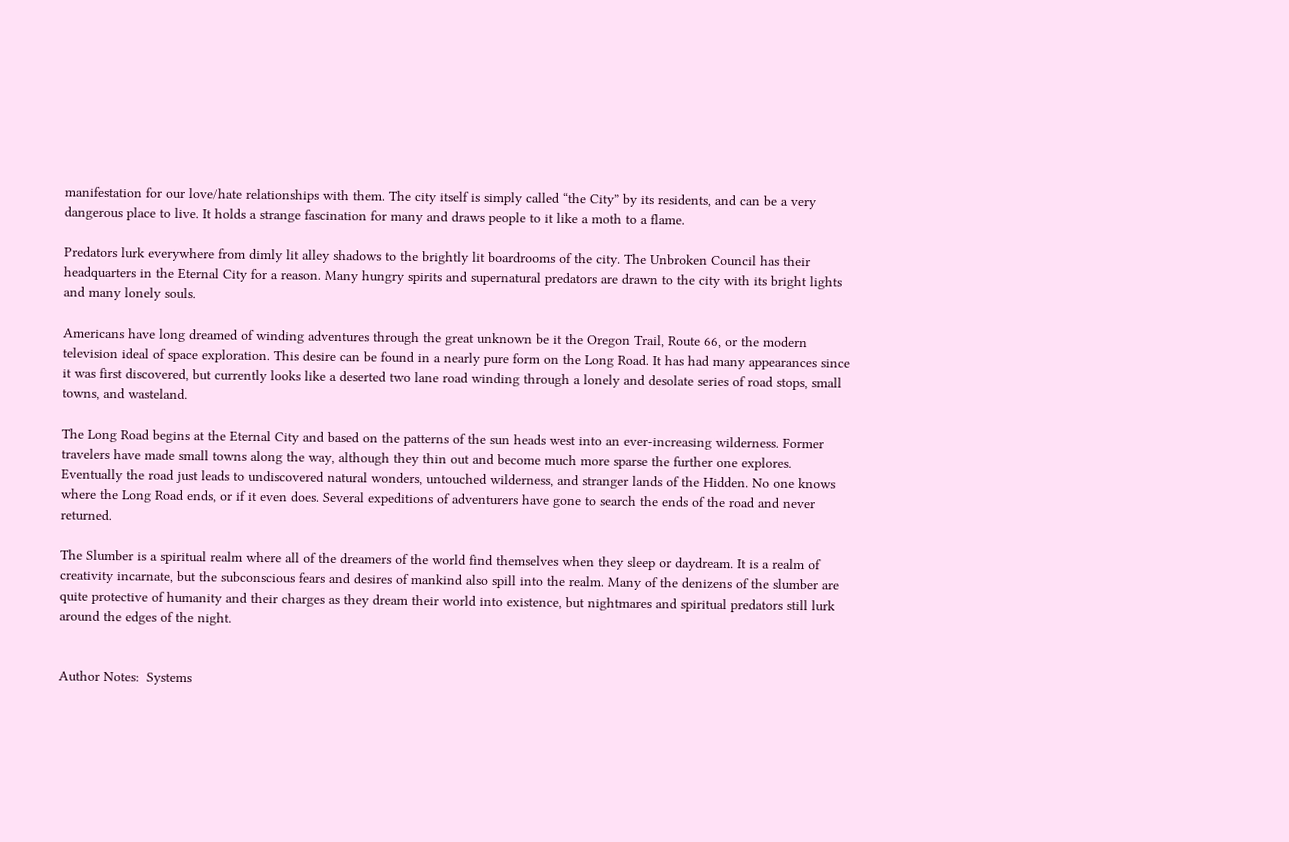manifestation for our love/hate relationships with them. The city itself is simply called “the City” by its residents, and can be a very dangerous place to live. It holds a strange fascination for many and draws people to it like a moth to a flame.

Predators lurk everywhere from dimly lit alley shadows to the brightly lit boardrooms of the city. The Unbroken Council has their headquarters in the Eternal City for a reason. Many hungry spirits and supernatural predators are drawn to the city with its bright lights and many lonely souls.

Americans have long dreamed of winding adventures through the great unknown be it the Oregon Trail, Route 66, or the modern television ideal of space exploration. This desire can be found in a nearly pure form on the Long Road. It has had many appearances since it was first discovered, but currently looks like a deserted two lane road winding through a lonely and desolate series of road stops, small towns, and wasteland.

The Long Road begins at the Eternal City and based on the patterns of the sun heads west into an ever-increasing wilderness. Former travelers have made small towns along the way, although they thin out and become much more sparse the further one explores. Eventually the road just leads to undiscovered natural wonders, untouched wilderness, and stranger lands of the Hidden. No one knows where the Long Road ends, or if it even does. Several expeditions of adventurers have gone to search the ends of the road and never returned.

The Slumber is a spiritual realm where all of the dreamers of the world find themselves when they sleep or daydream. It is a realm of creativity incarnate, but the subconscious fears and desires of mankind also spill into the realm. Many of the denizens of the slumber are quite protective of humanity and their charges as they dream their world into existence, but nightmares and spiritual predators still lurk around the edges of the night.


Author Notes:  Systems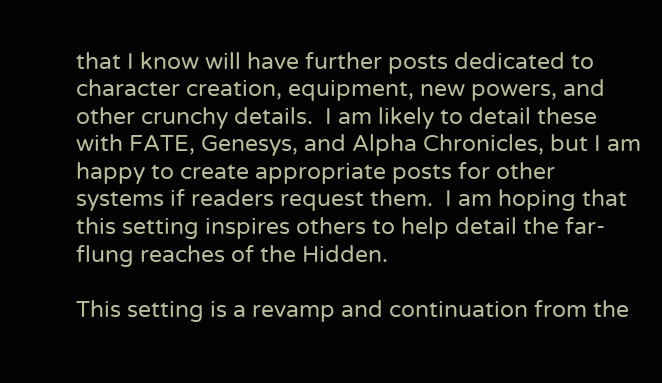that I know will have further posts dedicated to character creation, equipment, new powers, and other crunchy details.  I am likely to detail these with FATE, Genesys, and Alpha Chronicles, but I am happy to create appropriate posts for other systems if readers request them.  I am hoping that this setting inspires others to help detail the far-flung reaches of the Hidden.

This setting is a revamp and continuation from the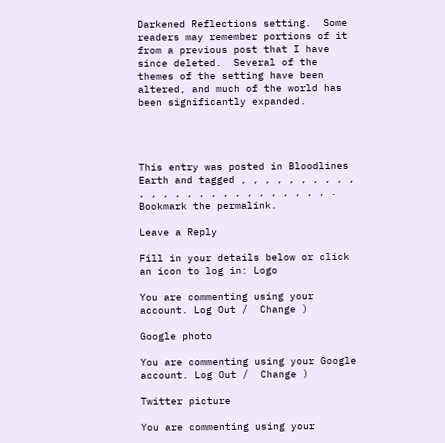Darkened Reflections setting.  Some readers may remember portions of it from a previous post that I have since deleted.  Several of the themes of the setting have been altered, and much of the world has been significantly expanded.




This entry was posted in Bloodlines Earth and tagged , , , , , , , , , , , , , , , , , , , , , , , , , , . Bookmark the permalink.

Leave a Reply

Fill in your details below or click an icon to log in: Logo

You are commenting using your account. Log Out /  Change )

Google photo

You are commenting using your Google account. Log Out /  Change )

Twitter picture

You are commenting using your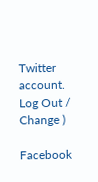Twitter account. Log Out /  Change )

Facebook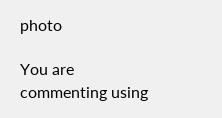photo

You are commenting using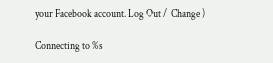your Facebook account. Log Out /  Change )

Connecting to %s